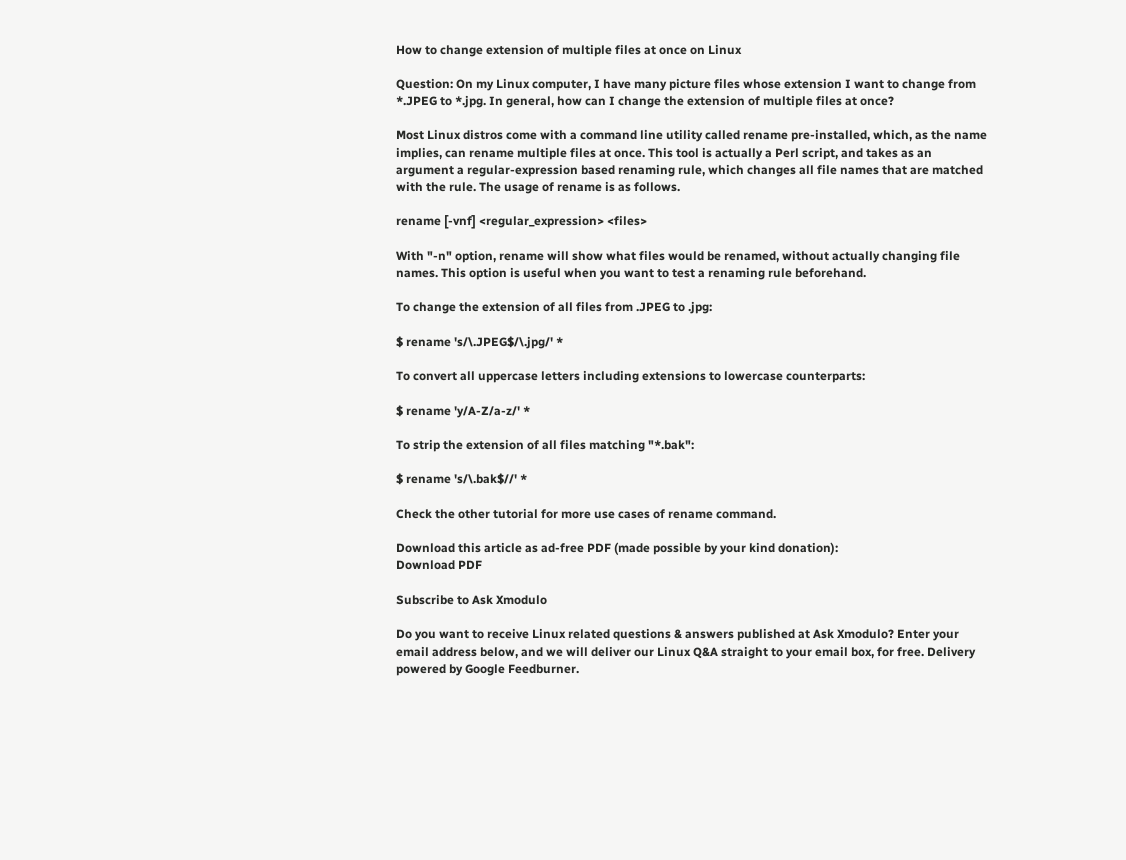How to change extension of multiple files at once on Linux

Question: On my Linux computer, I have many picture files whose extension I want to change from *.JPEG to *.jpg. In general, how can I change the extension of multiple files at once?

Most Linux distros come with a command line utility called rename pre-installed, which, as the name implies, can rename multiple files at once. This tool is actually a Perl script, and takes as an argument a regular-expression based renaming rule, which changes all file names that are matched with the rule. The usage of rename is as follows.

rename [-vnf] <regular_expression> <files>

With "-n" option, rename will show what files would be renamed, without actually changing file names. This option is useful when you want to test a renaming rule beforehand.

To change the extension of all files from .JPEG to .jpg:

$ rename 's/\.JPEG$/\.jpg/' *

To convert all uppercase letters including extensions to lowercase counterparts:

$ rename 'y/A-Z/a-z/' *

To strip the extension of all files matching "*.bak":

$ rename 's/\.bak$//' *

Check the other tutorial for more use cases of rename command.

Download this article as ad-free PDF (made possible by your kind donation):
Download PDF

Subscribe to Ask Xmodulo

Do you want to receive Linux related questions & answers published at Ask Xmodulo? Enter your email address below, and we will deliver our Linux Q&A straight to your email box, for free. Delivery powered by Google Feedburner.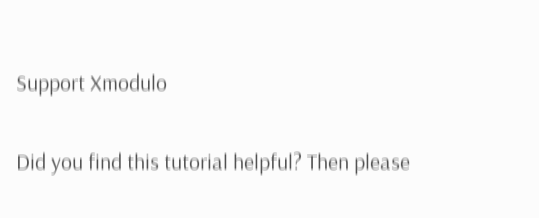Support Xmodulo

Did you find this tutorial helpful? Then please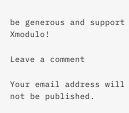be generous and support Xmodulo!

Leave a comment

Your email address will not be published.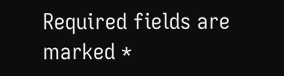Required fields are marked *